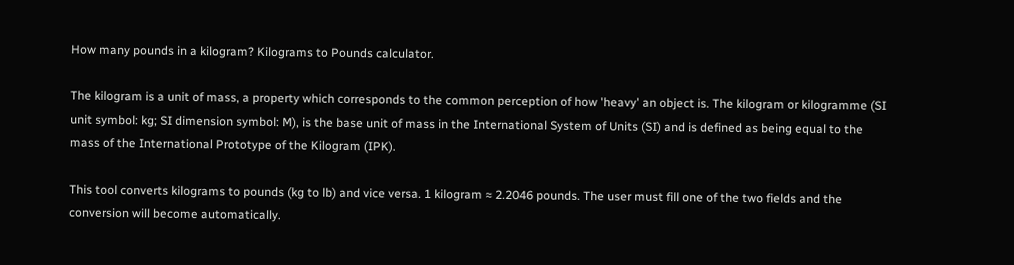How many pounds in a kilogram? Kilograms to Pounds calculator.

The kilogram is a unit of mass, a property which corresponds to the common perception of how 'heavy' an object is. The kilogram or kilogramme (SI unit symbol: kg; SI dimension symbol: M), is the base unit of mass in the International System of Units (SI) and is defined as being equal to the mass of the International Prototype of the Kilogram (IPK).

This tool converts kilograms to pounds (kg to lb) and vice versa. 1 kilogram ≈ 2.2046 pounds. The user must fill one of the two fields and the conversion will become automatically.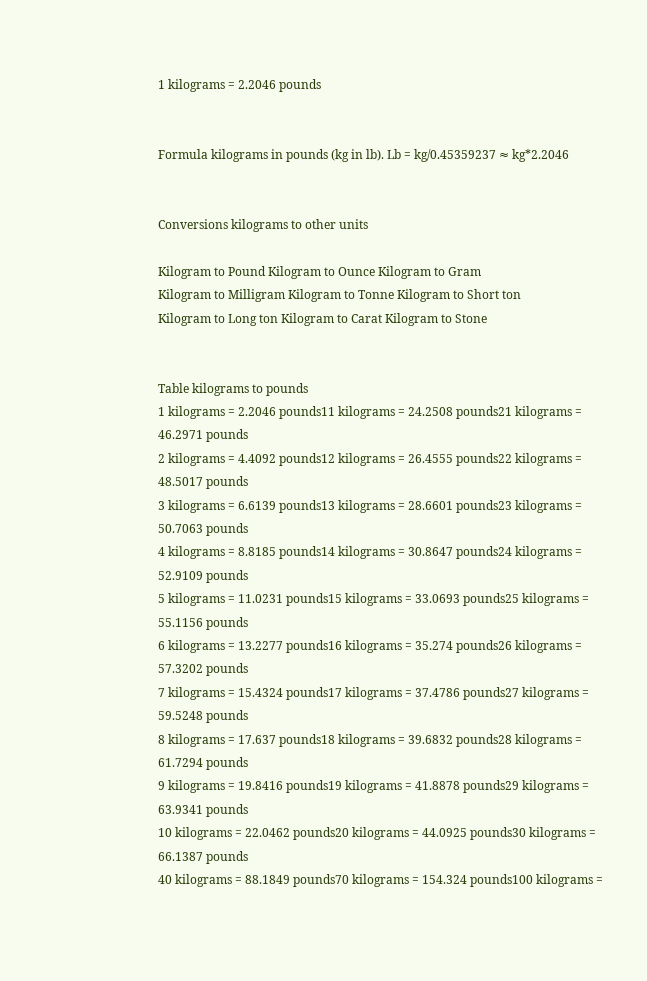1 kilograms = 2.2046 pounds


Formula kilograms in pounds (kg in lb). Lb = kg/0.45359237 ≈ kg*2.2046


Conversions kilograms to other units

Kilogram to Pound Kilogram to Ounce Kilogram to Gram
Kilogram to Milligram Kilogram to Tonne Kilogram to Short ton
Kilogram to Long ton Kilogram to Carat Kilogram to Stone


Table kilograms to pounds
1 kilograms = 2.2046 pounds11 kilograms = 24.2508 pounds21 kilograms = 46.2971 pounds
2 kilograms = 4.4092 pounds12 kilograms = 26.4555 pounds22 kilograms = 48.5017 pounds
3 kilograms = 6.6139 pounds13 kilograms = 28.6601 pounds23 kilograms = 50.7063 pounds
4 kilograms = 8.8185 pounds14 kilograms = 30.8647 pounds24 kilograms = 52.9109 pounds
5 kilograms = 11.0231 pounds15 kilograms = 33.0693 pounds25 kilograms = 55.1156 pounds
6 kilograms = 13.2277 pounds16 kilograms = 35.274 pounds26 kilograms = 57.3202 pounds
7 kilograms = 15.4324 pounds17 kilograms = 37.4786 pounds27 kilograms = 59.5248 pounds
8 kilograms = 17.637 pounds18 kilograms = 39.6832 pounds28 kilograms = 61.7294 pounds
9 kilograms = 19.8416 pounds19 kilograms = 41.8878 pounds29 kilograms = 63.9341 pounds
10 kilograms = 22.0462 pounds20 kilograms = 44.0925 pounds30 kilograms = 66.1387 pounds
40 kilograms = 88.1849 pounds70 kilograms = 154.324 pounds100 kilograms =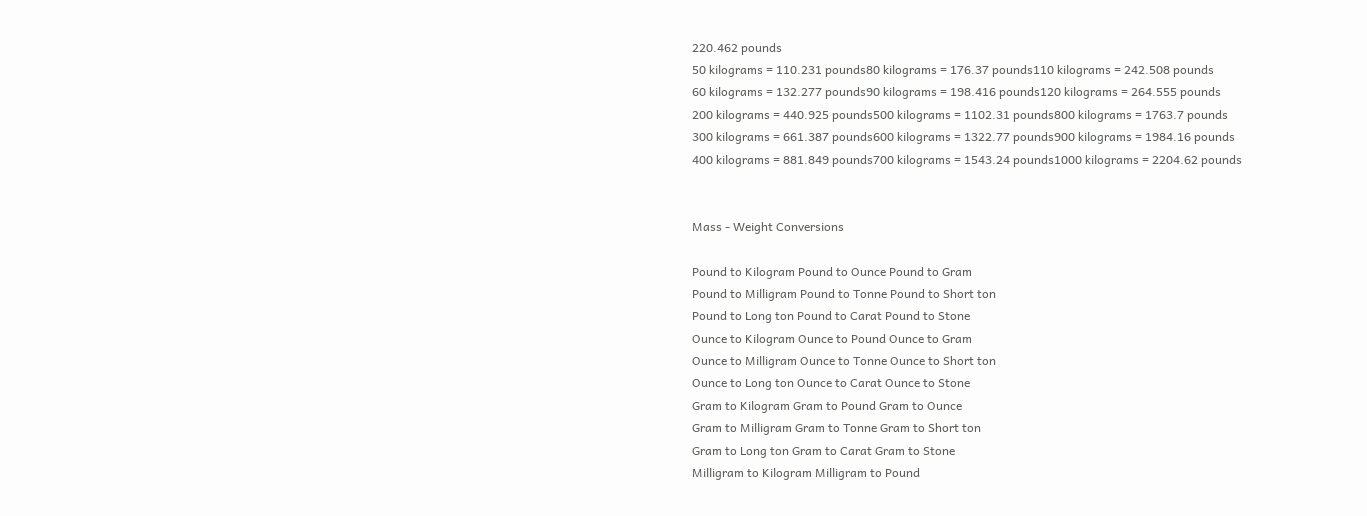220.462 pounds
50 kilograms = 110.231 pounds80 kilograms = 176.37 pounds110 kilograms = 242.508 pounds
60 kilograms = 132.277 pounds90 kilograms = 198.416 pounds120 kilograms = 264.555 pounds
200 kilograms = 440.925 pounds500 kilograms = 1102.31 pounds800 kilograms = 1763.7 pounds
300 kilograms = 661.387 pounds600 kilograms = 1322.77 pounds900 kilograms = 1984.16 pounds
400 kilograms = 881.849 pounds700 kilograms = 1543.24 pounds1000 kilograms = 2204.62 pounds


Mass - Weight Conversions

Pound to Kilogram Pound to Ounce Pound to Gram
Pound to Milligram Pound to Tonne Pound to Short ton
Pound to Long ton Pound to Carat Pound to Stone
Ounce to Kilogram Ounce to Pound Ounce to Gram
Ounce to Milligram Ounce to Tonne Ounce to Short ton
Ounce to Long ton Ounce to Carat Ounce to Stone
Gram to Kilogram Gram to Pound Gram to Ounce
Gram to Milligram Gram to Tonne Gram to Short ton
Gram to Long ton Gram to Carat Gram to Stone
Milligram to Kilogram Milligram to Pound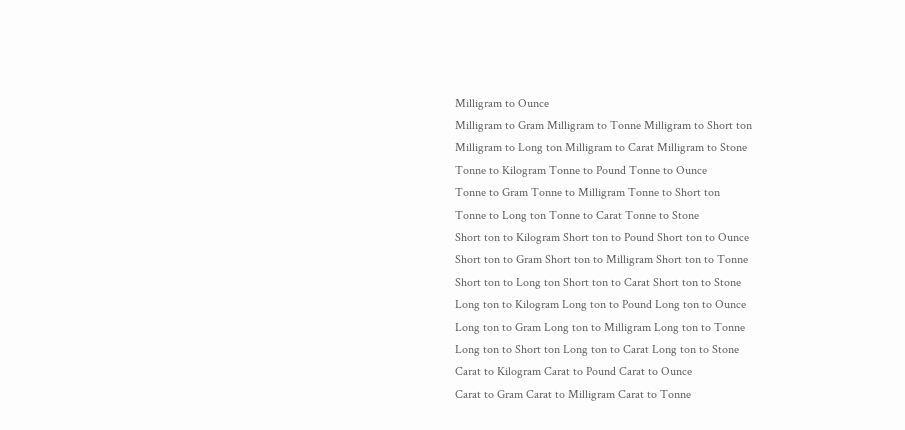Milligram to Ounce
Milligram to Gram Milligram to Tonne Milligram to Short ton
Milligram to Long ton Milligram to Carat Milligram to Stone
Tonne to Kilogram Tonne to Pound Tonne to Ounce
Tonne to Gram Tonne to Milligram Tonne to Short ton
Tonne to Long ton Tonne to Carat Tonne to Stone
Short ton to Kilogram Short ton to Pound Short ton to Ounce
Short ton to Gram Short ton to Milligram Short ton to Tonne
Short ton to Long ton Short ton to Carat Short ton to Stone
Long ton to Kilogram Long ton to Pound Long ton to Ounce
Long ton to Gram Long ton to Milligram Long ton to Tonne
Long ton to Short ton Long ton to Carat Long ton to Stone
Carat to Kilogram Carat to Pound Carat to Ounce
Carat to Gram Carat to Milligram Carat to Tonne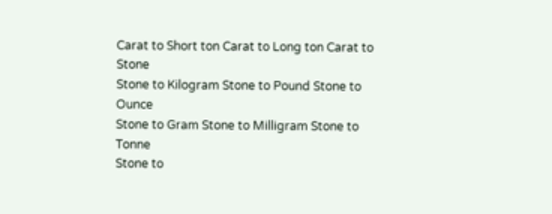Carat to Short ton Carat to Long ton Carat to Stone
Stone to Kilogram Stone to Pound Stone to Ounce
Stone to Gram Stone to Milligram Stone to Tonne
Stone to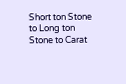Short ton Stone to Long ton Stone to Carat